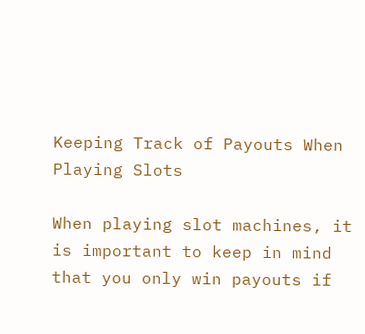Keeping Track of Payouts When Playing Slots

When playing slot machines, it is important to keep in mind that you only win payouts if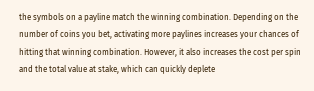the symbols on a payline match the winning combination. Depending on the number of coins you bet, activating more paylines increases your chances of hitting that winning combination. However, it also increases the cost per spin and the total value at stake, which can quickly deplete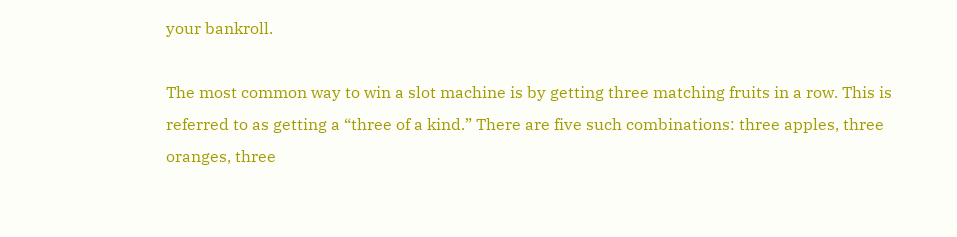your bankroll.

The most common way to win a slot machine is by getting three matching fruits in a row. This is referred to as getting a “three of a kind.” There are five such combinations: three apples, three oranges, three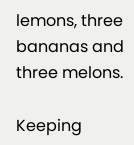lemons, three bananas and three melons.

Keeping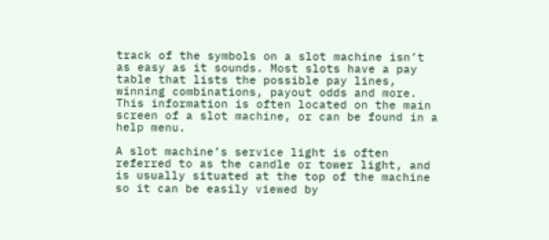track of the symbols on a slot machine isn’t as easy as it sounds. Most slots have a pay table that lists the possible pay lines, winning combinations, payout odds and more. This information is often located on the main screen of a slot machine, or can be found in a help menu.

A slot machine’s service light is often referred to as the candle or tower light, and is usually situated at the top of the machine so it can be easily viewed by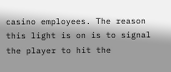casino employees. The reason this light is on is to signal the player to hit the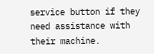service button if they need assistance with their machine.